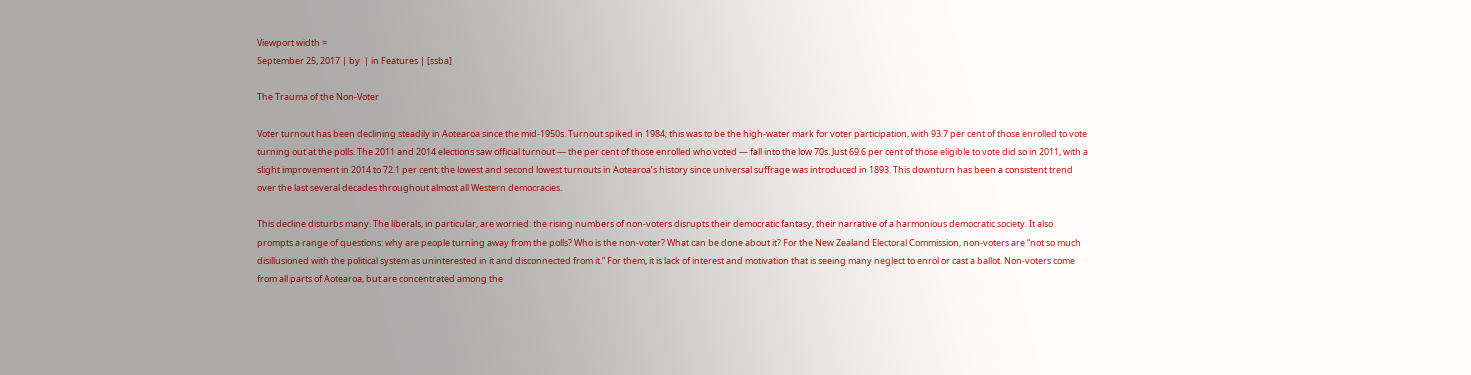Viewport width =
September 25, 2017 | by  | in Features | [ssba]

The Trauma of the Non-Voter

Voter turnout has been declining steadily in Aotearoa since the mid-1950s. Turnout spiked in 1984; this was to be the high-water mark for voter participation, with 93.7 per cent of those enrolled to vote turning out at the polls. The 2011 and 2014 elections saw official turnout — the per cent of those enrolled who voted — fall into the low 70s. Just 69.6 per cent of those eligible to vote did so in 2011, with a slight improvement in 2014 to 72.1 per cent; the lowest and second lowest turnouts in Aotearoa’s history since universal suffrage was introduced in 1893. This downturn has been a consistent trend over the last several decades throughout almost all Western democracies.

This decline disturbs many. The liberals, in particular, are worried: the rising numbers of non-voters disrupts their democratic fantasy, their narrative of a harmonious democratic society. It also prompts a range of questions: why are people turning away from the polls? Who is the non-voter? What can be done about it? For the New Zealand Electoral Commission, non-voters are “not so much disillusioned with the political system as uninterested in it and disconnected from it.” For them, it is lack of interest and motivation that is seeing many neglect to enrol or cast a ballot. Non-voters come from all parts of Aotearoa, but are concentrated among the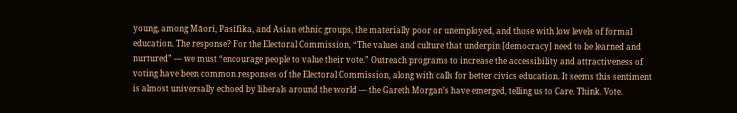young, among Māori, Pasifika, and Asian ethnic groups, the materially poor or unemployed, and those with low levels of formal education. The response? For the Electoral Commission, “The values and culture that underpin [democracy] need to be learned and nurtured” — we must “encourage people to value their vote.” Outreach programs to increase the accessibility and attractiveness of voting have been common responses of the Electoral Commission, along with calls for better civics education. It seems this sentiment is almost universally echoed by liberals around the world — the Gareth Morgan’s have emerged, telling us to Care. Think. Vote.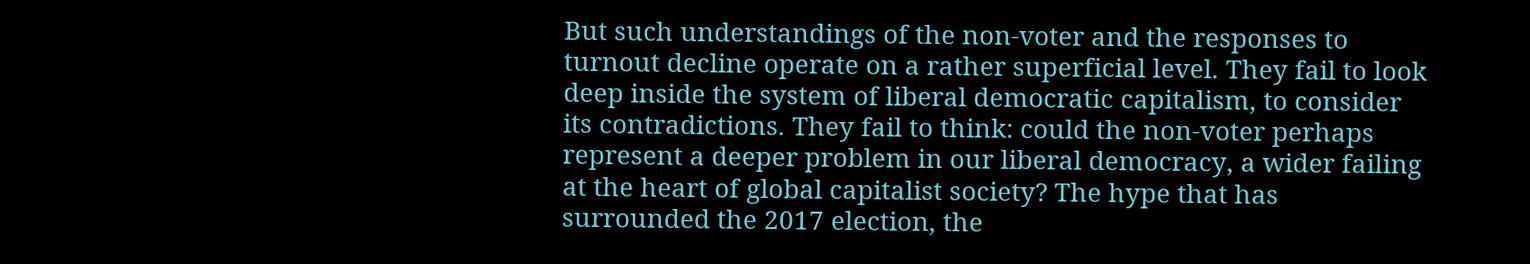But such understandings of the non-voter and the responses to turnout decline operate on a rather superficial level. They fail to look deep inside the system of liberal democratic capitalism, to consider its contradictions. They fail to think: could the non-voter perhaps represent a deeper problem in our liberal democracy, a wider failing at the heart of global capitalist society? The hype that has surrounded the 2017 election, the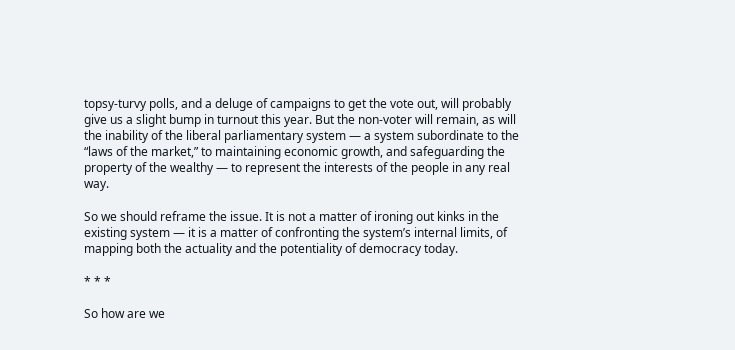topsy-turvy polls, and a deluge of campaigns to get the vote out, will probably give us a slight bump in turnout this year. But the non-voter will remain, as will the inability of the liberal parliamentary system — a system subordinate to the “laws of the market,” to maintaining economic growth, and safeguarding the property of the wealthy — to represent the interests of the people in any real way.

So we should reframe the issue. It is not a matter of ironing out kinks in the existing system — it is a matter of confronting the system’s internal limits, of mapping both the actuality and the potentiality of democracy today.

* * *

So how are we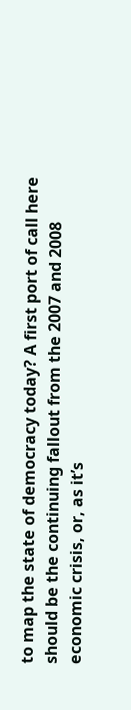to map the state of democracy today? A first port of call here should be the continuing fallout from the 2007 and 2008 economic crisis, or, as it’s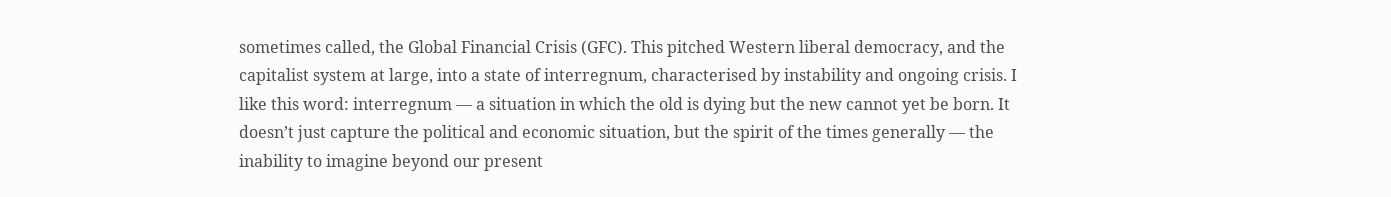sometimes called, the Global Financial Crisis (GFC). This pitched Western liberal democracy, and the capitalist system at large, into a state of interregnum, characterised by instability and ongoing crisis. I like this word: interregnum — a situation in which the old is dying but the new cannot yet be born. It doesn’t just capture the political and economic situation, but the spirit of the times generally — the inability to imagine beyond our present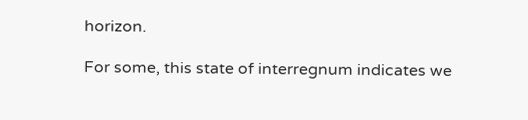horizon.

For some, this state of interregnum indicates we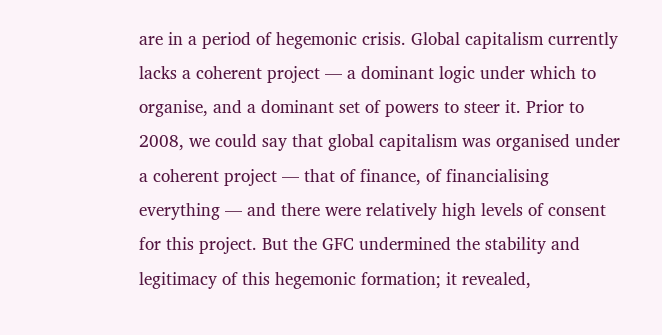are in a period of hegemonic crisis. Global capitalism currently lacks a coherent project — a dominant logic under which to organise, and a dominant set of powers to steer it. Prior to 2008, we could say that global capitalism was organised under a coherent project — that of finance, of financialising everything — and there were relatively high levels of consent for this project. But the GFC undermined the stability and legitimacy of this hegemonic formation; it revealed,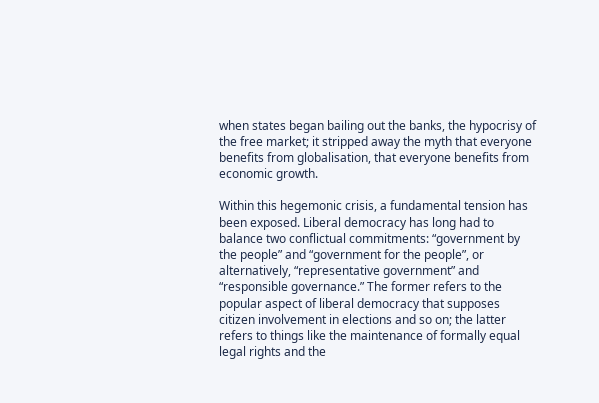when states began bailing out the banks, the hypocrisy of the free market; it stripped away the myth that everyone benefits from globalisation, that everyone benefits from economic growth.

Within this hegemonic crisis, a fundamental tension has been exposed. Liberal democracy has long had to balance two conflictual commitments: “government by the people” and “government for the people”, or alternatively, “representative government” and “responsible governance.” The former refers to the popular aspect of liberal democracy that supposes citizen involvement in elections and so on; the latter refers to things like the maintenance of formally equal legal rights and the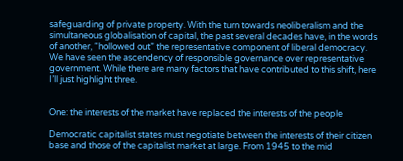safeguarding of private property. With the turn towards neoliberalism and the simultaneous globalisation of capital, the past several decades have, in the words of another, “hollowed out” the representative component of liberal democracy. We have seen the ascendency of responsible governance over representative government. While there are many factors that have contributed to this shift, here I’ll just highlight three.


One: the interests of the market have replaced the interests of the people

Democratic capitalist states must negotiate between the interests of their citizen base and those of the capitalist market at large. From 1945 to the mid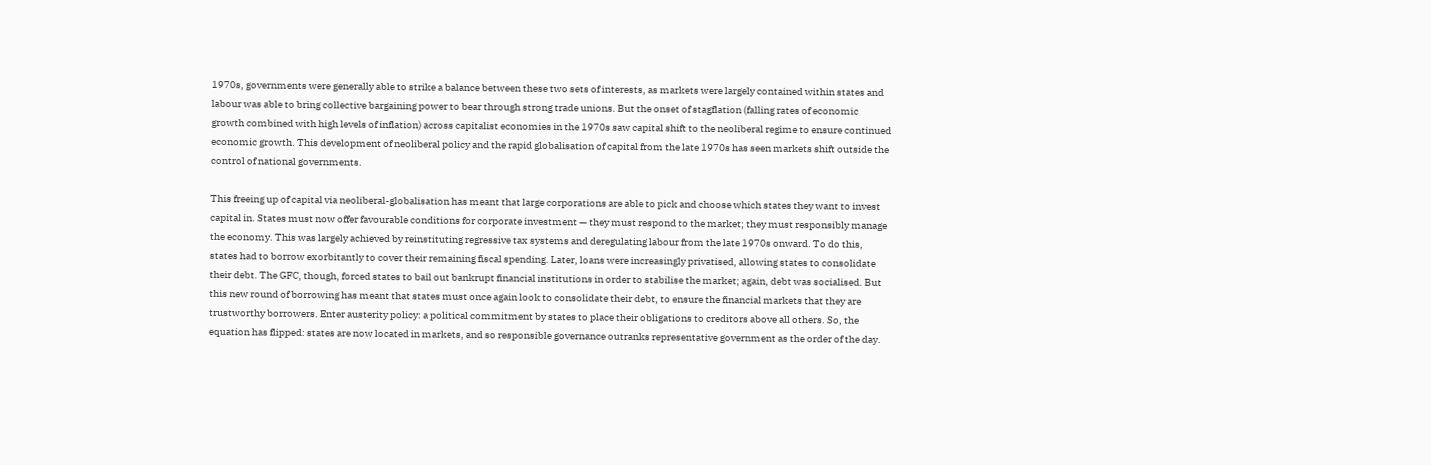1970s, governments were generally able to strike a balance between these two sets of interests, as markets were largely contained within states and labour was able to bring collective bargaining power to bear through strong trade unions. But the onset of stagflation (falling rates of economic growth combined with high levels of inflation) across capitalist economies in the 1970s saw capital shift to the neoliberal regime to ensure continued economic growth. This development of neoliberal policy and the rapid globalisation of capital from the late 1970s has seen markets shift outside the control of national governments.

This freeing up of capital via neoliberal-globalisation has meant that large corporations are able to pick and choose which states they want to invest capital in. States must now offer favourable conditions for corporate investment — they must respond to the market; they must responsibly manage the economy. This was largely achieved by reinstituting regressive tax systems and deregulating labour from the late 1970s onward. To do this, states had to borrow exorbitantly to cover their remaining fiscal spending. Later, loans were increasingly privatised, allowing states to consolidate their debt. The GFC, though, forced states to bail out bankrupt financial institutions in order to stabilise the market; again, debt was socialised. But this new round of borrowing has meant that states must once again look to consolidate their debt, to ensure the financial markets that they are trustworthy borrowers. Enter austerity policy: a political commitment by states to place their obligations to creditors above all others. So, the equation has flipped: states are now located in markets, and so responsible governance outranks representative government as the order of the day.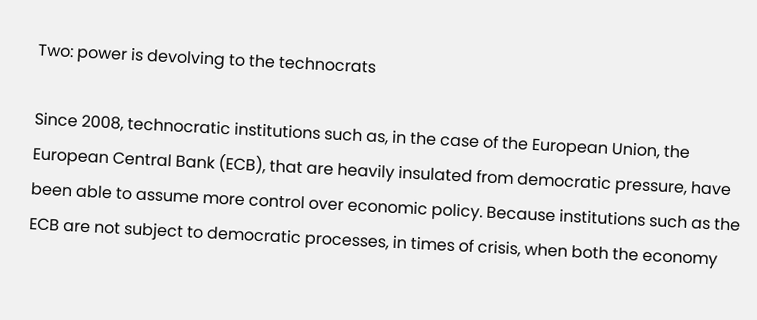Two: power is devolving to the technocrats

Since 2008, technocratic institutions such as, in the case of the European Union, the European Central Bank (ECB), that are heavily insulated from democratic pressure, have been able to assume more control over economic policy. Because institutions such as the ECB are not subject to democratic processes, in times of crisis, when both the economy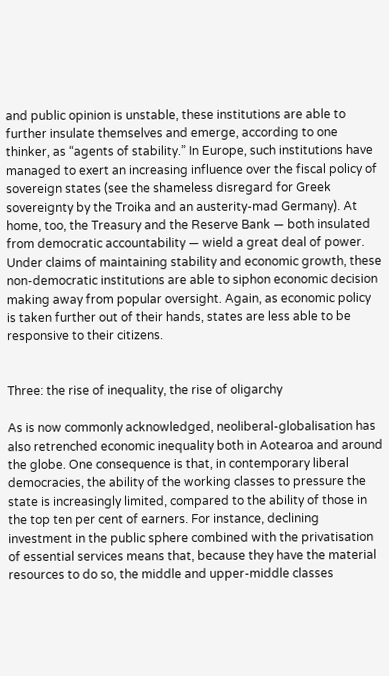and public opinion is unstable, these institutions are able to further insulate themselves and emerge, according to one thinker, as “agents of stability.” In Europe, such institutions have managed to exert an increasing influence over the fiscal policy of sovereign states (see the shameless disregard for Greek sovereignty by the Troika and an austerity-mad Germany). At home, too, the Treasury and the Reserve Bank — both insulated from democratic accountability — wield a great deal of power. Under claims of maintaining stability and economic growth, these non-democratic institutions are able to siphon economic decision making away from popular oversight. Again, as economic policy is taken further out of their hands, states are less able to be responsive to their citizens.


Three: the rise of inequality, the rise of oligarchy

As is now commonly acknowledged, neoliberal-globalisation has also retrenched economic inequality both in Aotearoa and around the globe. One consequence is that, in contemporary liberal democracies, the ability of the working classes to pressure the state is increasingly limited, compared to the ability of those in the top ten per cent of earners. For instance, declining investment in the public sphere combined with the privatisation of essential services means that, because they have the material resources to do so, the middle and upper-middle classes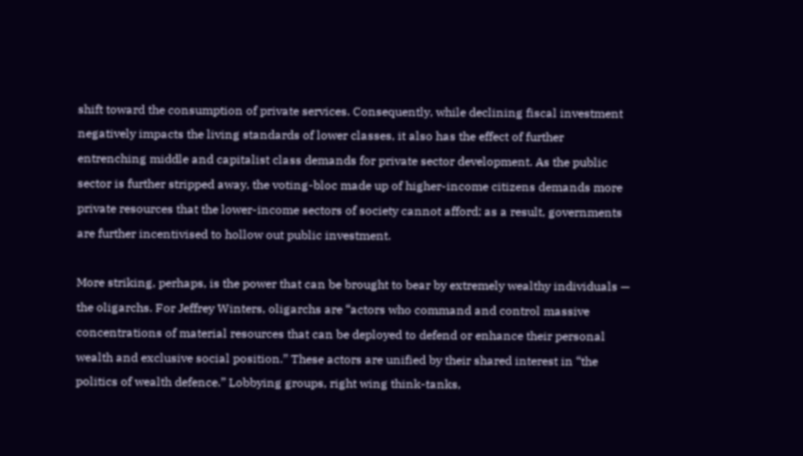shift toward the consumption of private services. Consequently, while declining fiscal investment negatively impacts the living standards of lower classes, it also has the effect of further entrenching middle and capitalist class demands for private sector development. As the public sector is further stripped away, the voting-bloc made up of higher-income citizens demands more private resources that the lower-income sectors of society cannot afford; as a result, governments are further incentivised to hollow out public investment.

More striking, perhaps, is the power that can be brought to bear by extremely wealthy individuals — the oligarchs. For Jeffrey Winters, oligarchs are “actors who command and control massive concentrations of material resources that can be deployed to defend or enhance their personal wealth and exclusive social position.” These actors are unified by their shared interest in “the politics of wealth defence.” Lobbying groups, right wing think-tanks,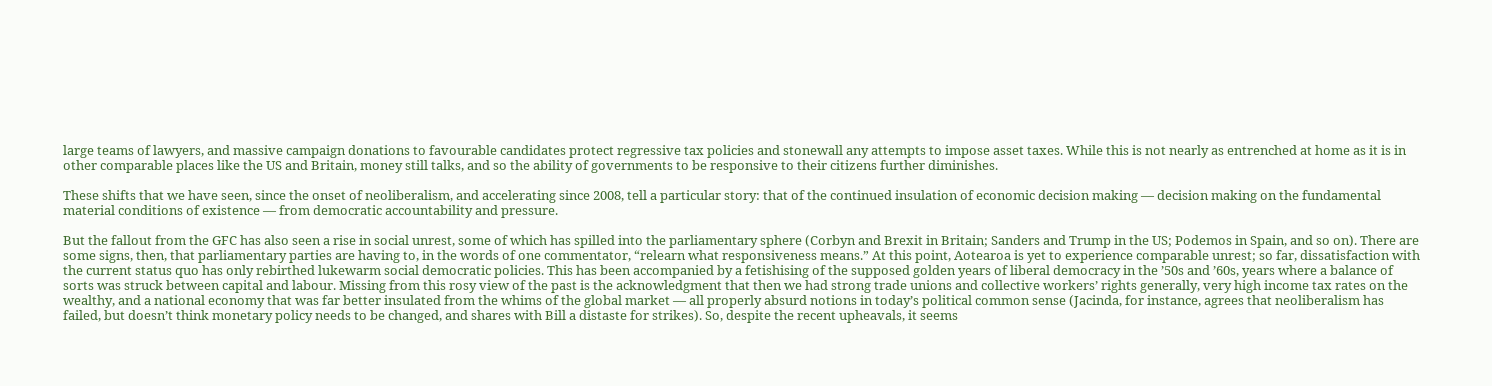large teams of lawyers, and massive campaign donations to favourable candidates protect regressive tax policies and stonewall any attempts to impose asset taxes. While this is not nearly as entrenched at home as it is in other comparable places like the US and Britain, money still talks, and so the ability of governments to be responsive to their citizens further diminishes.

These shifts that we have seen, since the onset of neoliberalism, and accelerating since 2008, tell a particular story: that of the continued insulation of economic decision making — decision making on the fundamental material conditions of existence — from democratic accountability and pressure.

But the fallout from the GFC has also seen a rise in social unrest, some of which has spilled into the parliamentary sphere (Corbyn and Brexit in Britain; Sanders and Trump in the US; Podemos in Spain, and so on). There are some signs, then, that parliamentary parties are having to, in the words of one commentator, “relearn what responsiveness means.” At this point, Aotearoa is yet to experience comparable unrest; so far, dissatisfaction with the current status quo has only rebirthed lukewarm social democratic policies. This has been accompanied by a fetishising of the supposed golden years of liberal democracy in the ’50s and ’60s, years where a balance of sorts was struck between capital and labour. Missing from this rosy view of the past is the acknowledgment that then we had strong trade unions and collective workers’ rights generally, very high income tax rates on the wealthy, and a national economy that was far better insulated from the whims of the global market — all properly absurd notions in today’s political common sense (Jacinda, for instance, agrees that neoliberalism has failed, but doesn’t think monetary policy needs to be changed, and shares with Bill a distaste for strikes). So, despite the recent upheavals, it seems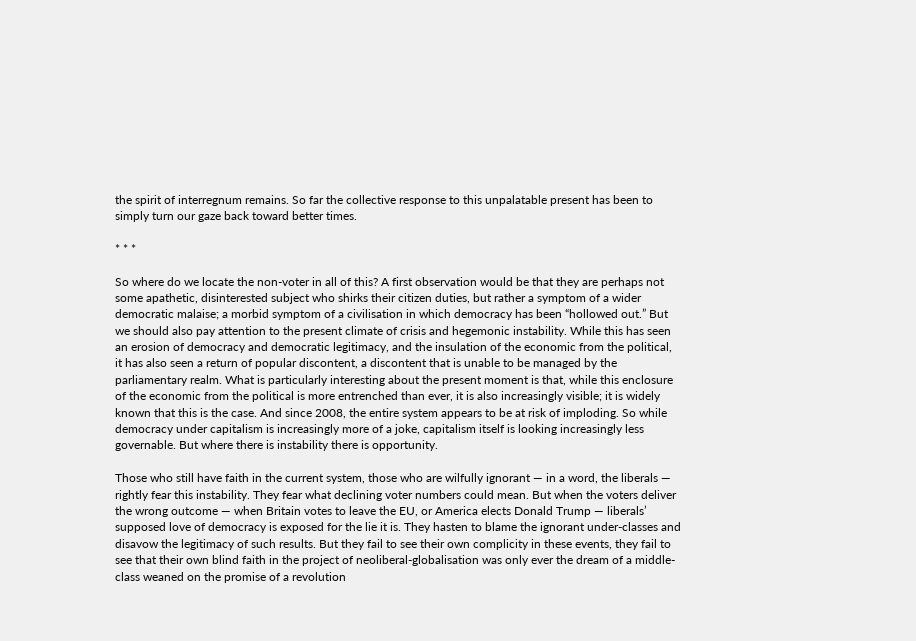the spirit of interregnum remains. So far the collective response to this unpalatable present has been to simply turn our gaze back toward better times.

* * *

So where do we locate the non-voter in all of this? A first observation would be that they are perhaps not some apathetic, disinterested subject who shirks their citizen duties, but rather a symptom of a wider democratic malaise; a morbid symptom of a civilisation in which democracy has been “hollowed out.” But we should also pay attention to the present climate of crisis and hegemonic instability. While this has seen an erosion of democracy and democratic legitimacy, and the insulation of the economic from the political, it has also seen a return of popular discontent, a discontent that is unable to be managed by the parliamentary realm. What is particularly interesting about the present moment is that, while this enclosure of the economic from the political is more entrenched than ever, it is also increasingly visible; it is widely known that this is the case. And since 2008, the entire system appears to be at risk of imploding. So while democracy under capitalism is increasingly more of a joke, capitalism itself is looking increasingly less governable. But where there is instability there is opportunity.

Those who still have faith in the current system, those who are wilfully ignorant — in a word, the liberals — rightly fear this instability. They fear what declining voter numbers could mean. But when the voters deliver the wrong outcome — when Britain votes to leave the EU, or America elects Donald Trump — liberals’ supposed love of democracy is exposed for the lie it is. They hasten to blame the ignorant under-classes and disavow the legitimacy of such results. But they fail to see their own complicity in these events, they fail to see that their own blind faith in the project of neoliberal-globalisation was only ever the dream of a middle-class weaned on the promise of a revolution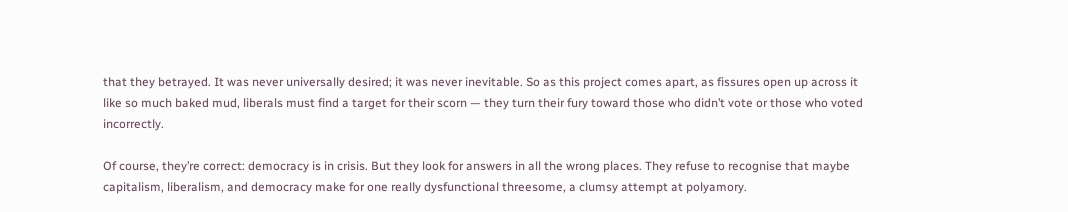that they betrayed. It was never universally desired; it was never inevitable. So as this project comes apart, as fissures open up across it like so much baked mud, liberals must find a target for their scorn — they turn their fury toward those who didn’t vote or those who voted incorrectly.

Of course, they’re correct: democracy is in crisis. But they look for answers in all the wrong places. They refuse to recognise that maybe capitalism, liberalism, and democracy make for one really dysfunctional threesome, a clumsy attempt at polyamory.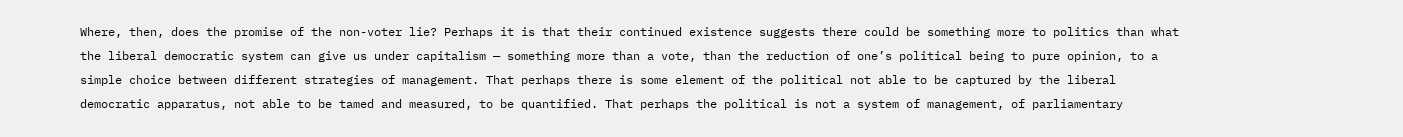Where, then, does the promise of the non-voter lie? Perhaps it is that their continued existence suggests there could be something more to politics than what the liberal democratic system can give us under capitalism — something more than a vote, than the reduction of one’s political being to pure opinion, to a simple choice between different strategies of management. That perhaps there is some element of the political not able to be captured by the liberal democratic apparatus, not able to be tamed and measured, to be quantified. That perhaps the political is not a system of management, of parliamentary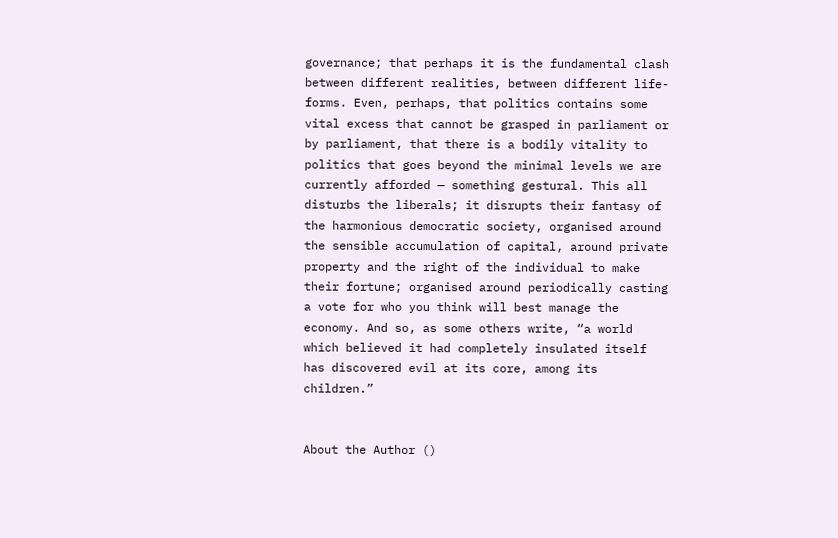governance; that perhaps it is the fundamental clash between different realities, between different life-forms. Even, perhaps, that politics contains some vital excess that cannot be grasped in parliament or by parliament, that there is a bodily vitality to politics that goes beyond the minimal levels we are currently afforded — something gestural. This all disturbs the liberals; it disrupts their fantasy of the harmonious democratic society, organised around the sensible accumulation of capital, around private property and the right of the individual to make their fortune; organised around periodically casting a vote for who you think will best manage the economy. And so, as some others write, “a world which believed it had completely insulated itself has discovered evil at its core, among its children.”


About the Author ()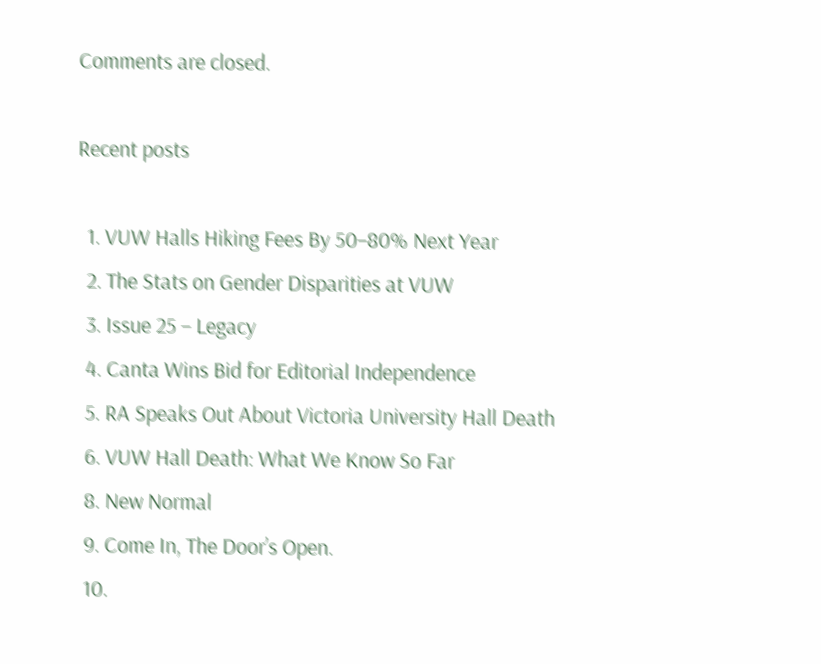Comments are closed.

Recent posts

  1. VUW Halls Hiking Fees By 50–80% Next Year
  2. The Stats on Gender Disparities at VUW
  3. Issue 25 – Legacy
  4. Canta Wins Bid for Editorial Independence
  5. RA Speaks Out About Victoria University Hall Death
  6. VUW Hall Death: What We Know So Far
  8. New Normal
  9. Come In, The Door’s Open.
  10.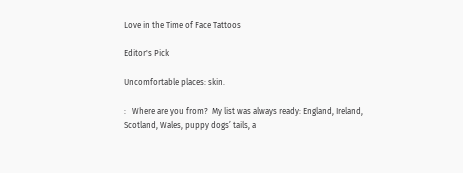Love in the Time of Face Tattoos

Editor's Pick

Uncomfortable places: skin.

:   Where are you from?  My list was always ready: England, Ireland, Scotland, Wales, puppy dogs’ tails, a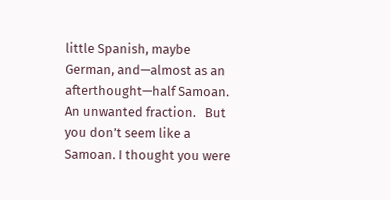little Spanish, maybe German, and—almost as an afterthought—half Samoan. An unwanted fraction.   But you don’t seem like a Samoan. I thought you were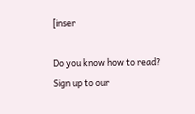[inser

Do you know how to read? Sign up to our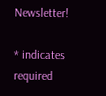Newsletter!

* indicates required